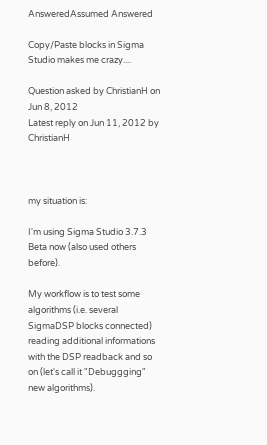AnsweredAssumed Answered

Copy/Paste blocks in Sigma Studio makes me crazy....

Question asked by ChristianH on Jun 8, 2012
Latest reply on Jun 11, 2012 by ChristianH



my situation is:

I'm using Sigma Studio 3.7.3 Beta now (also used others before).

My workflow is to test some algorithms (i.e. several SigmaDSP blocks connected) reading additional informations with the DSP readback and so on (let's call it "Debuggging" new algorithms).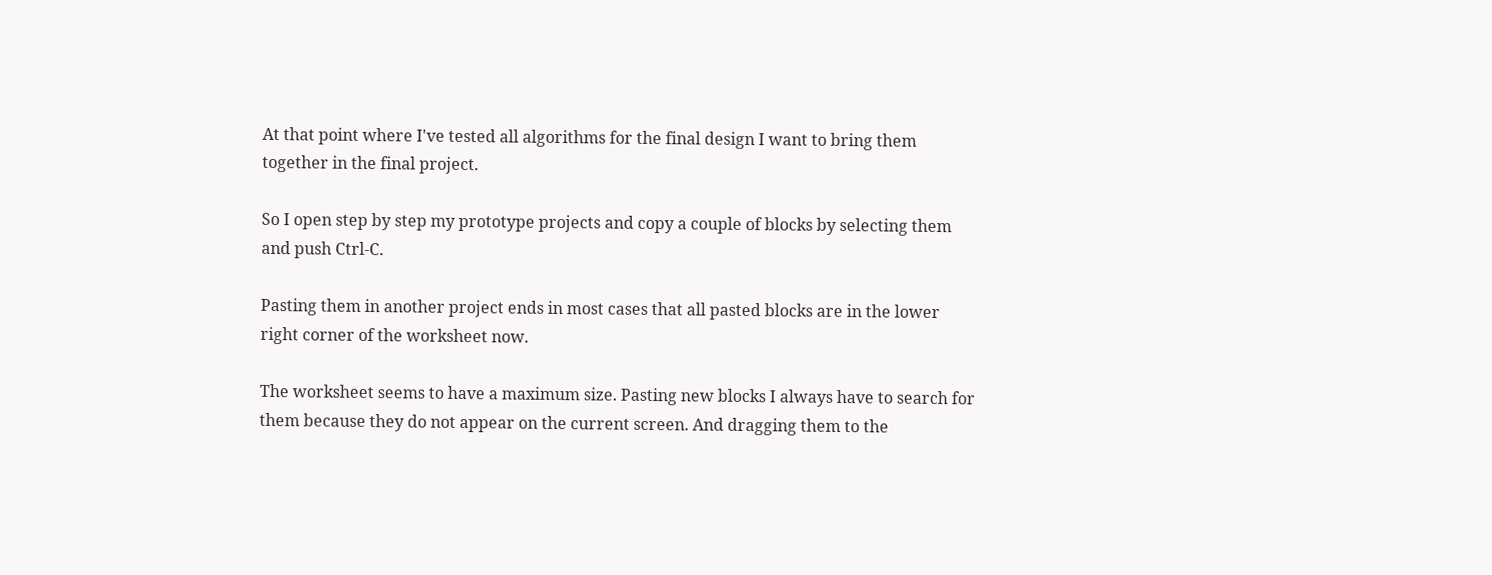At that point where I've tested all algorithms for the final design I want to bring them together in the final project.

So I open step by step my prototype projects and copy a couple of blocks by selecting them and push Ctrl-C.

Pasting them in another project ends in most cases that all pasted blocks are in the lower right corner of the worksheet now.

The worksheet seems to have a maximum size. Pasting new blocks I always have to search for them because they do not appear on the current screen. And dragging them to the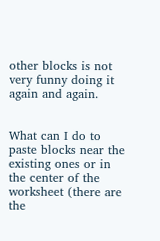other blocks is not very funny doing it again and again.


What can I do to paste blocks near the existing ones or in the center of the worksheet (there are the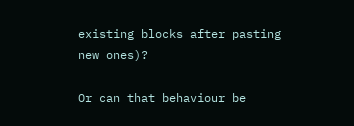existing blocks after pasting new ones)?

Or can that behaviour be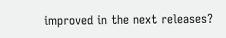improved in the next releases?